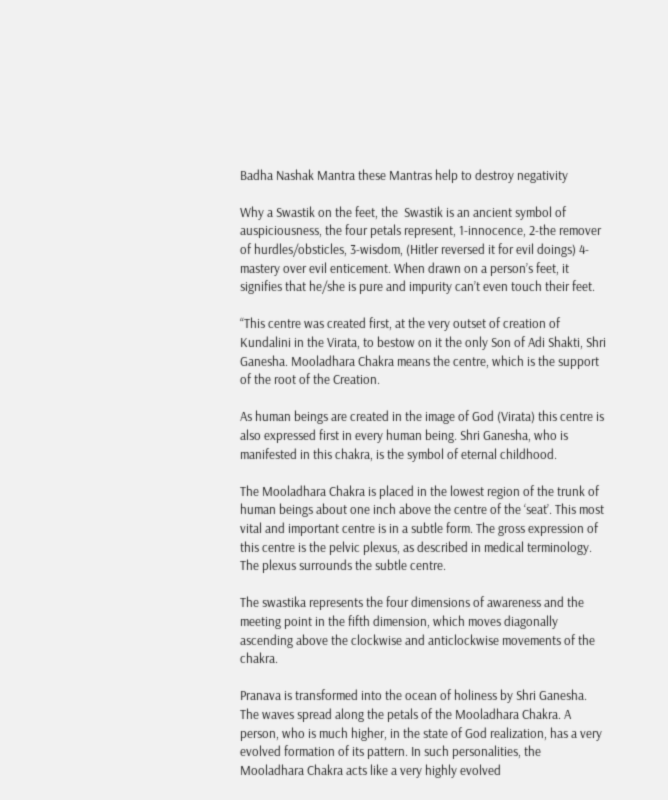Badha Nashak Mantra these Mantras help to destroy negativity

Why a Swastik on the feet, the  Swastik is an ancient symbol of auspiciousness, the four petals represent, 1-innocence, 2-the remover of hurdles/obsticles, 3-wisdom, (Hitler reversed it for evil doings) 4- mastery over evil enticement. When drawn on a person’s feet, it signifies that he/she is pure and impurity can’t even touch their feet.

“This centre was created first, at the very outset of creation of Kundalini in the Virata, to bestow on it the only Son of Adi Shakti, Shri Ganesha. Mooladhara Chakra means the centre, which is the support of the root of the Creation.

As human beings are created in the image of God (Virata) this centre is also expressed first in every human being. Shri Ganesha, who is manifested in this chakra, is the symbol of eternal childhood.

The Mooladhara Chakra is placed in the lowest region of the trunk of human beings about one inch above the centre of the ‘seat’. This most vital and important centre is in a subtle form. The gross expression of this centre is the pelvic plexus, as described in medical terminology. The plexus surrounds the subtle centre.

The swastika represents the four dimensions of awareness and the meeting point in the fifth dimension, which moves diagonally ascending above the clockwise and anticlockwise movements of the chakra.

Pranava is transformed into the ocean of holiness by Shri Ganesha. The waves spread along the petals of the Mooladhara Chakra. A person, who is much higher, in the state of God realization, has a very evolved formation of its pattern. In such personalities, the Mooladhara Chakra acts like a very highly evolved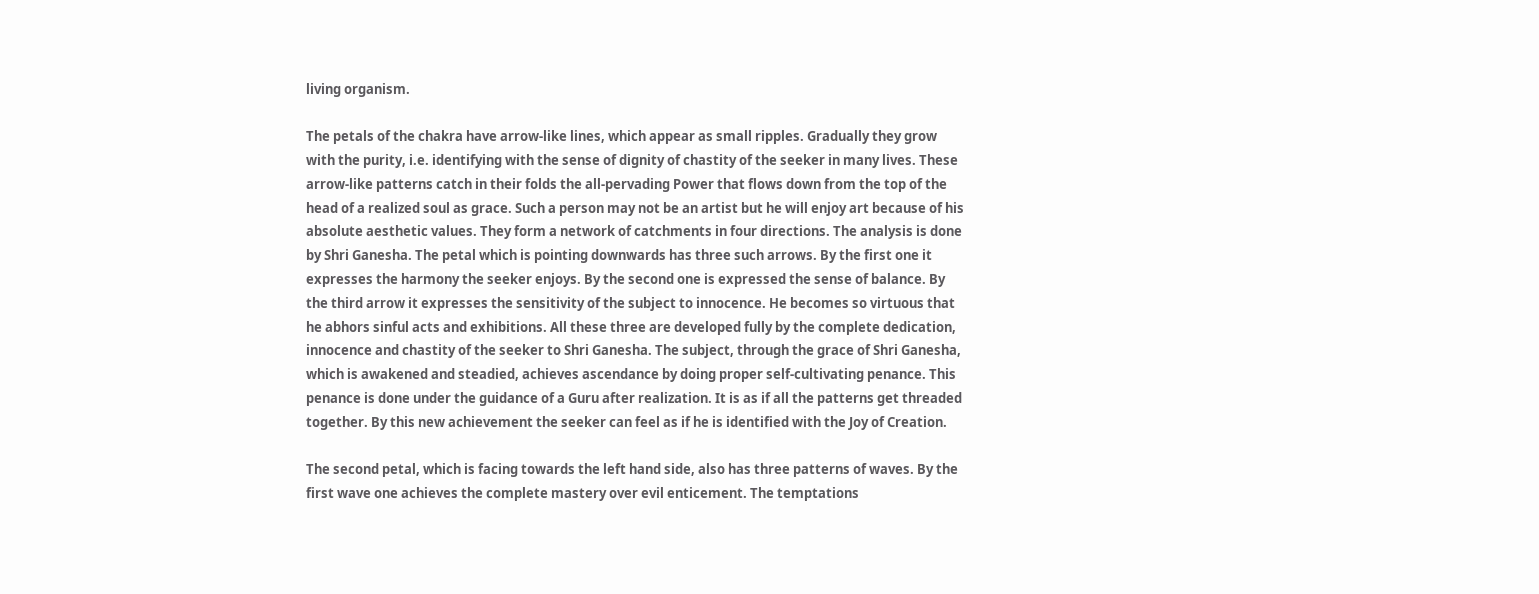living organism.

The petals of the chakra have arrow-like lines, which appear as small ripples. Gradually they grow with the purity, i.e. identifying with the sense of dignity of chastity of the seeker in many lives. These arrow-like patterns catch in their folds the all-pervading Power that flows down from the top of the head of a realized soul as grace. Such a person may not be an artist but he will enjoy art because of his absolute aesthetic values. They form a network of catchments in four directions. The analysis is done by Shri Ganesha. The petal which is pointing downwards has three such arrows. By the first one it expresses the harmony the seeker enjoys. By the second one is expressed the sense of balance. By the third arrow it expresses the sensitivity of the subject to innocence. He becomes so virtuous that he abhors sinful acts and exhibitions. All these three are developed fully by the complete dedication, innocence and chastity of the seeker to Shri Ganesha. The subject, through the grace of Shri Ganesha, which is awakened and steadied, achieves ascendance by doing proper self-cultivating penance. This penance is done under the guidance of a Guru after realization. It is as if all the patterns get threaded together. By this new achievement the seeker can feel as if he is identified with the Joy of Creation.

The second petal, which is facing towards the left hand side, also has three patterns of waves. By the first wave one achieves the complete mastery over evil enticement. The temptations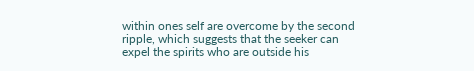within ones self are overcome by the second ripple, which suggests that the seeker can expel the spirits who are outside his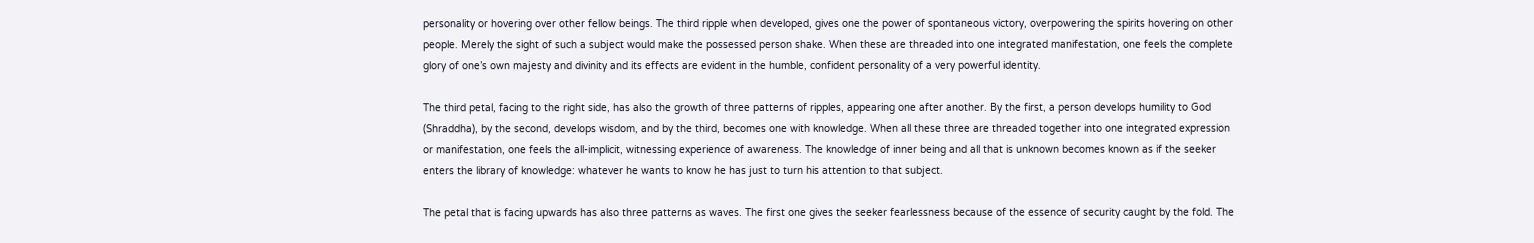personality or hovering over other fellow beings. The third ripple when developed, gives one the power of spontaneous victory, overpowering the spirits hovering on other people. Merely the sight of such a subject would make the possessed person shake. When these are threaded into one integrated manifestation, one feels the complete glory of one’s own majesty and divinity and its effects are evident in the humble, confident personality of a very powerful identity.

The third petal, facing to the right side, has also the growth of three patterns of ripples, appearing one after another. By the first, a person develops humility to God (Shraddha), by the second, develops wisdom, and by the third, becomes one with knowledge. When all these three are threaded together into one integrated expression or manifestation, one feels the all-implicit, witnessing experience of awareness. The knowledge of inner being and all that is unknown becomes known as if the seeker enters the library of knowledge: whatever he wants to know he has just to turn his attention to that subject.

The petal that is facing upwards has also three patterns as waves. The first one gives the seeker fearlessness because of the essence of security caught by the fold. The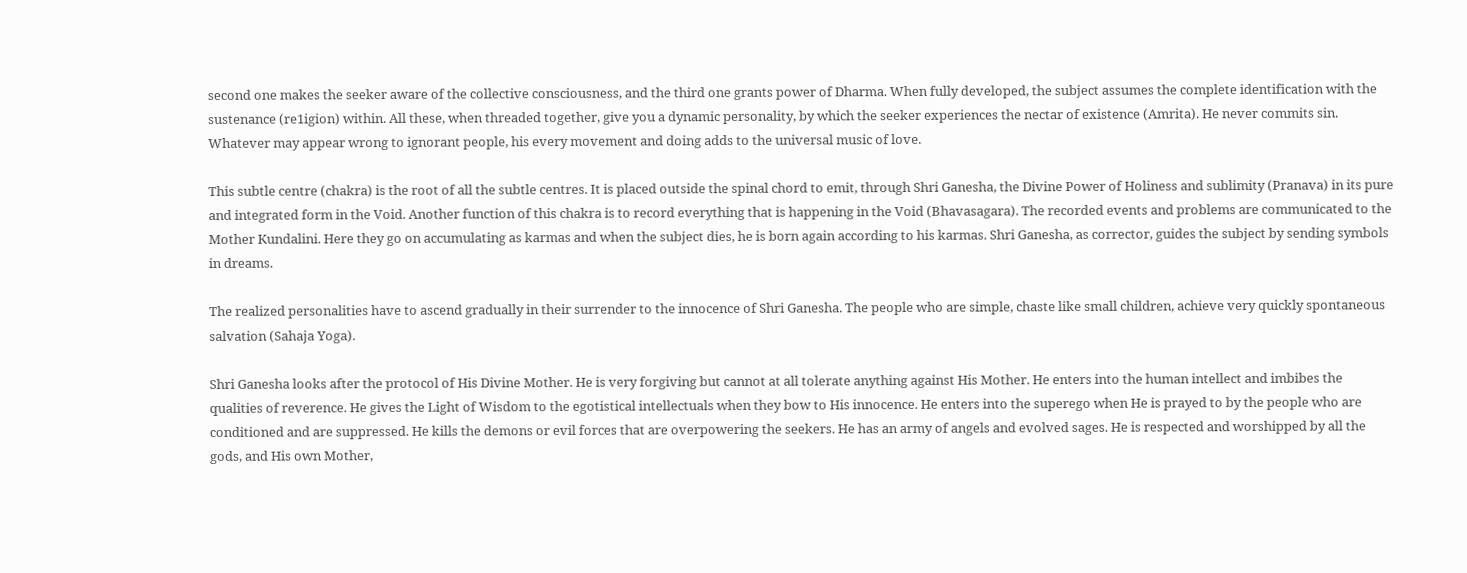second one makes the seeker aware of the collective consciousness, and the third one grants power of Dharma. When fully developed, the subject assumes the complete identification with the sustenance (re1igion) within. All these, when threaded together, give you a dynamic personality, by which the seeker experiences the nectar of existence (Amrita). He never commits sin. Whatever may appear wrong to ignorant people, his every movement and doing adds to the universal music of love.

This subtle centre (chakra) is the root of all the subtle centres. It is placed outside the spinal chord to emit, through Shri Ganesha, the Divine Power of Holiness and sublimity (Pranava) in its pure and integrated form in the Void. Another function of this chakra is to record everything that is happening in the Void (Bhavasagara). The recorded events and problems are communicated to the Mother Kundalini. Here they go on accumulating as karmas and when the subject dies, he is born again according to his karmas. Shri Ganesha, as corrector, guides the subject by sending symbols in dreams.

The realized personalities have to ascend gradually in their surrender to the innocence of Shri Ganesha. The people who are simple, chaste like small children, achieve very quickly spontaneous salvation (Sahaja Yoga).

Shri Ganesha looks after the protocol of His Divine Mother. He is very forgiving but cannot at all tolerate anything against His Mother. He enters into the human intellect and imbibes the qualities of reverence. He gives the Light of Wisdom to the egotistical intellectuals when they bow to His innocence. He enters into the superego when He is prayed to by the people who are conditioned and are suppressed. He kills the demons or evil forces that are overpowering the seekers. He has an army of angels and evolved sages. He is respected and worshipped by all the gods, and His own Mother,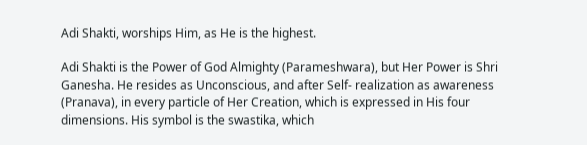Adi Shakti, worships Him, as He is the highest.

Adi Shakti is the Power of God Almighty (Parameshwara), but Her Power is Shri Ganesha. He resides as Unconscious, and after Self- realization as awareness (Pranava), in every particle of Her Creation, which is expressed in His four dimensions. His symbol is the swastika, which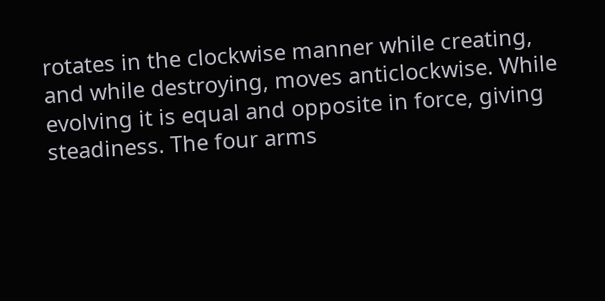rotates in the clockwise manner while creating, and while destroying, moves anticlockwise. While evolving it is equal and opposite in force, giving steadiness. The four arms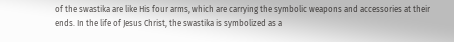of the swastika are like His four arms, which are carrying the symbolic weapons and accessories at their ends. In the life of Jesus Christ, the swastika is symbolized as a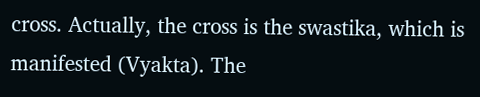cross. Actually, the cross is the swastika, which is manifested (Vyakta). The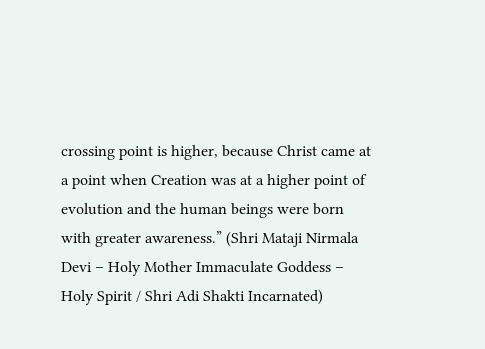crossing point is higher, because Christ came at a point when Creation was at a higher point of evolution and the human beings were born with greater awareness.” (Shri Mataji Nirmala Devi – Holy Mother Immaculate Goddess – Holy Spirit / Shri Adi Shakti Incarnated)